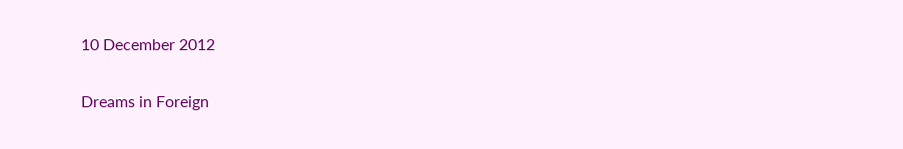10 December 2012

Dreams in Foreign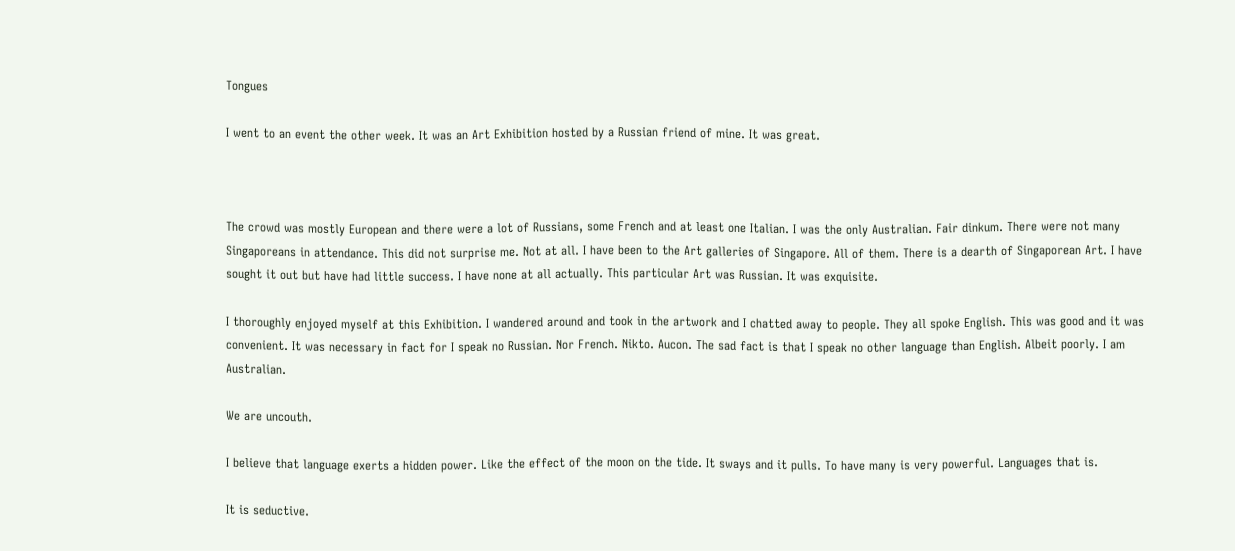Tongues

I went to an event the other week. It was an Art Exhibition hosted by a Russian friend of mine. It was great.



The crowd was mostly European and there were a lot of Russians, some French and at least one Italian. I was the only Australian. Fair dinkum. There were not many Singaporeans in attendance. This did not surprise me. Not at all. I have been to the Art galleries of Singapore. All of them. There is a dearth of Singaporean Art. I have sought it out but have had little success. I have none at all actually. This particular Art was Russian. It was exquisite.

I thoroughly enjoyed myself at this Exhibition. I wandered around and took in the artwork and I chatted away to people. They all spoke English. This was good and it was convenient. It was necessary in fact for I speak no Russian. Nor French. Nikto. Aucon. The sad fact is that I speak no other language than English. Albeit poorly. I am Australian.

We are uncouth.

I believe that language exerts a hidden power. Like the effect of the moon on the tide. It sways and it pulls. To have many is very powerful. Languages that is.

It is seductive.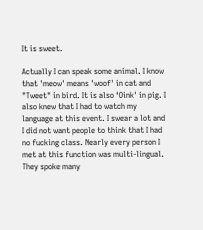It is sweet.

Actually I can speak some animal. I know that 'meow' means 'woof' in cat and "Tweet" in bird. It is also ‘Oink' in pig. I also knew that I had to watch my language at this event. I swear a lot and I did not want people to think that I had no fucking class. Nearly every person I met at this function was multi-lingual. They spoke many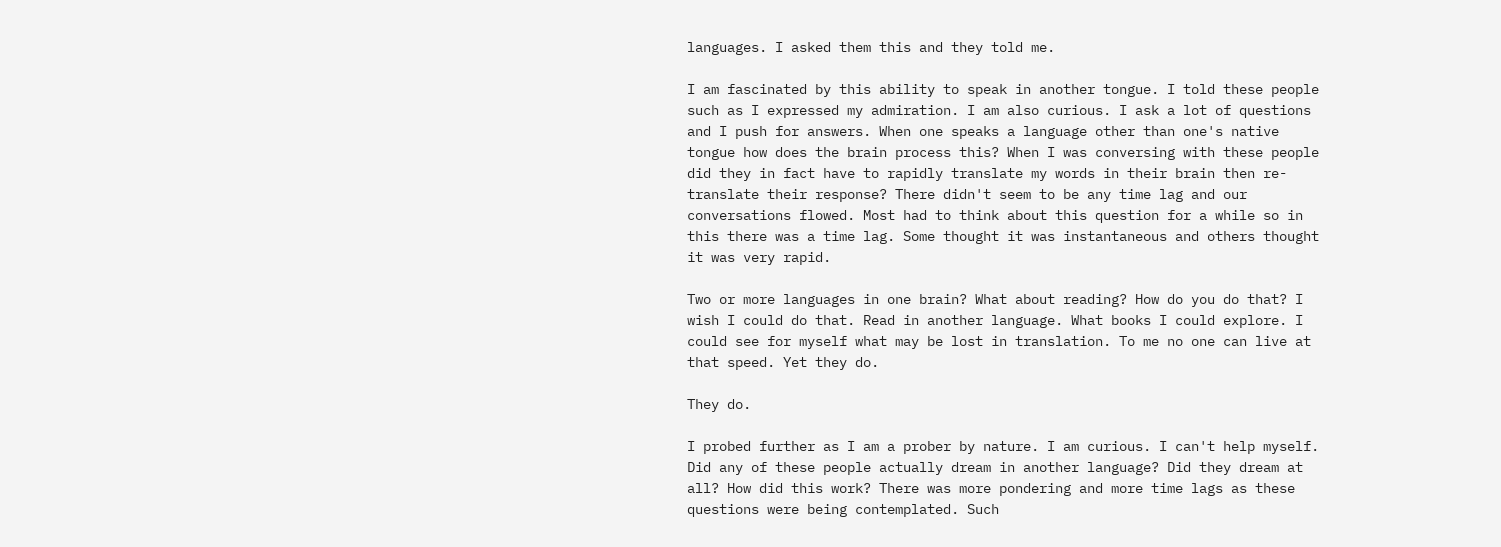languages. I asked them this and they told me.

I am fascinated by this ability to speak in another tongue. I told these people such as I expressed my admiration. I am also curious. I ask a lot of questions and I push for answers. When one speaks a language other than one's native tongue how does the brain process this? When I was conversing with these people did they in fact have to rapidly translate my words in their brain then re-translate their response? There didn't seem to be any time lag and our conversations flowed. Most had to think about this question for a while so in this there was a time lag. Some thought it was instantaneous and others thought it was very rapid.

Two or more languages in one brain? What about reading? How do you do that? I wish I could do that. Read in another language. What books I could explore. I could see for myself what may be lost in translation. To me no one can live at that speed. Yet they do.

They do.

I probed further as I am a prober by nature. I am curious. I can't help myself. Did any of these people actually dream in another language? Did they dream at all? How did this work? There was more pondering and more time lags as these questions were being contemplated. Such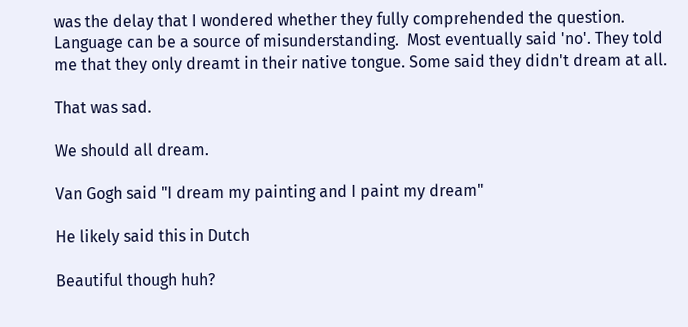was the delay that I wondered whether they fully comprehended the question. Language can be a source of misunderstanding.  Most eventually said 'no'. They told me that they only dreamt in their native tongue. Some said they didn't dream at all.

That was sad.

We should all dream.

Van Gogh said "I dream my painting and I paint my dream"

He likely said this in Dutch

Beautiful though huh?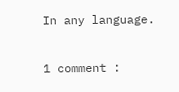In any language.

1 comment :